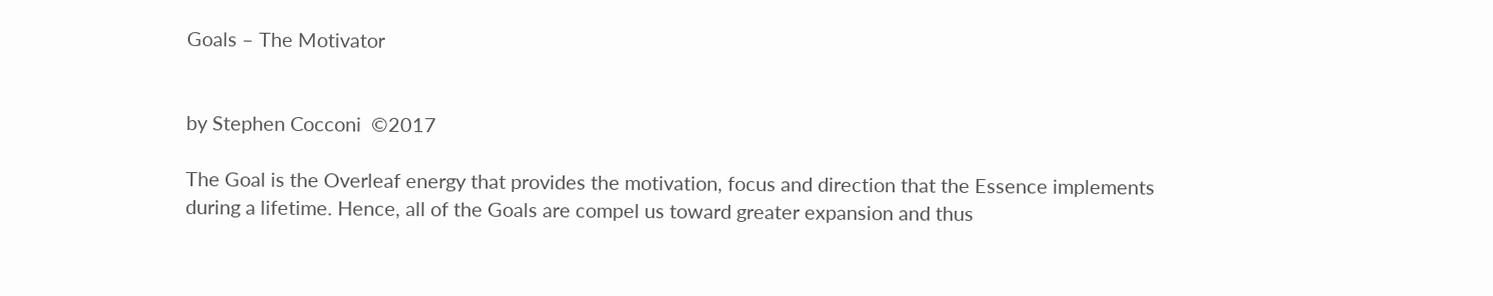Goals – The Motivator


by Stephen Cocconi  ©2017

The Goal is the Overleaf energy that provides the motivation, focus and direction that the Essence implements during a lifetime. Hence, all of the Goals are compel us toward greater expansion and thus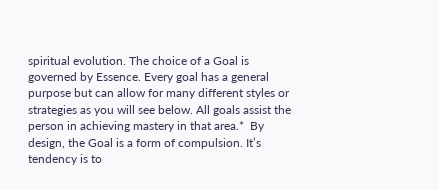spiritual evolution. The choice of a Goal is governed by Essence. Every goal has a general purpose but can allow for many different styles or strategies as you will see below. All goals assist the person in achieving mastery in that area.*  By design, the Goal is a form of compulsion. It’s tendency is to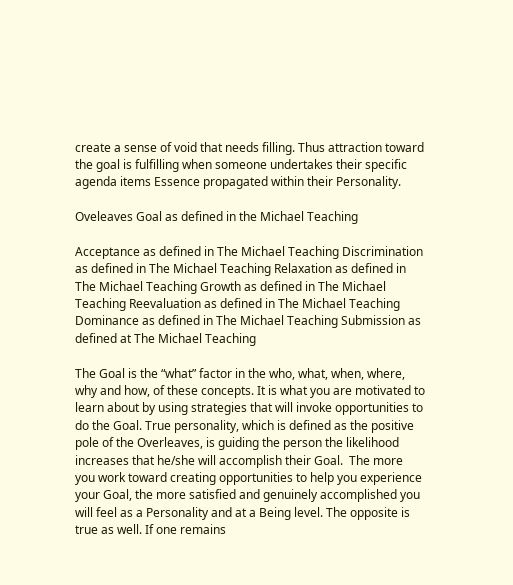create a sense of void that needs filling. Thus attraction toward the goal is fulfilling when someone undertakes their specific agenda items Essence propagated within their Personality.

Oveleaves Goal as defined in the Michael Teaching

Acceptance as defined in The Michael Teaching Discrimination as defined in The Michael Teaching Relaxation as defined in The Michael Teaching Growth as defined in The Michael Teaching Reevaluation as defined in The Michael Teaching Dominance as defined in The Michael Teaching Submission as defined at The Michael Teaching

The Goal is the “what” factor in the who, what, when, where, why and how, of these concepts. It is what you are motivated to learn about by using strategies that will invoke opportunities to do the Goal. True personality, which is defined as the positive pole of the Overleaves, is guiding the person the likelihood increases that he/she will accomplish their Goal.  The more you work toward creating opportunities to help you experience your Goal, the more satisfied and genuinely accomplished you will feel as a Personality and at a Being level. The opposite is true as well. If one remains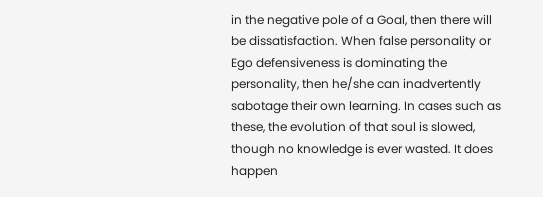in the negative pole of a Goal, then there will be dissatisfaction. When false personality or Ego defensiveness is dominating the personality, then he/she can inadvertently sabotage their own learning. In cases such as these, the evolution of that soul is slowed, though no knowledge is ever wasted. It does happen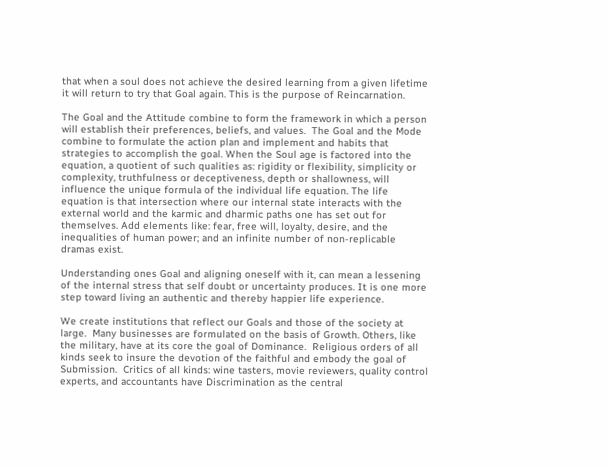that when a soul does not achieve the desired learning from a given lifetime it will return to try that Goal again. This is the purpose of Reincarnation.

The Goal and the Attitude combine to form the framework in which a person will establish their preferences, beliefs, and values.  The Goal and the Mode combine to formulate the action plan and implement and habits that strategies to accomplish the goal. When the Soul age is factored into the equation, a quotient of such qualities as: rigidity or flexibility, simplicity or complexity, truthfulness or deceptiveness, depth or shallowness, will influence the unique formula of the individual life equation. The life equation is that intersection where our internal state interacts with the external world and the karmic and dharmic paths one has set out for themselves. Add elements like: fear, free will, loyalty, desire, and the inequalities of human power; and an infinite number of non-replicable dramas exist.

Understanding ones Goal and aligning oneself with it, can mean a lessening of the internal stress that self doubt or uncertainty produces. It is one more step toward living an authentic and thereby happier life experience.

We create institutions that reflect our Goals and those of the society at large.  Many businesses are formulated on the basis of Growth. Others, like the military, have at its core the goal of Dominance.  Religious orders of all kinds seek to insure the devotion of the faithful and embody the goal of Submission.  Critics of all kinds: wine tasters, movie reviewers, quality control experts, and accountants have Discrimination as the central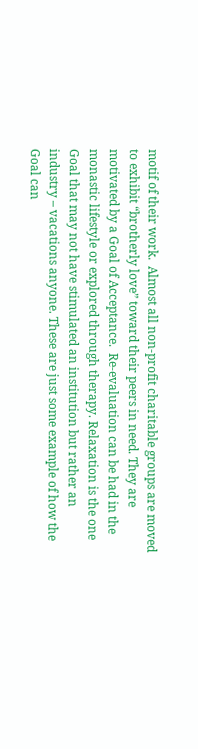motif of their work.  Almost all non-profit charitable groups are moved to exhibit “brotherly love” toward their peers in need. They are motivated by a Goal of Acceptance.  Re-evaluation can be had in the monastic lifestyle or explored through therapy. Relaxation is the one Goal that may not have stimulated an institution but rather an industry – vacations anyone. These are just some example of how the Goal can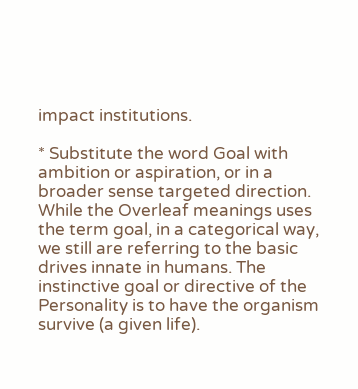impact institutions.

* Substitute the word Goal with ambition or aspiration, or in a broader sense targeted direction.  While the Overleaf meanings uses the term goal, in a categorical way, we still are referring to the basic drives innate in humans. The instinctive goal or directive of the Personality is to have the organism survive (a given life).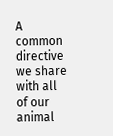A common directive we share with all of our animal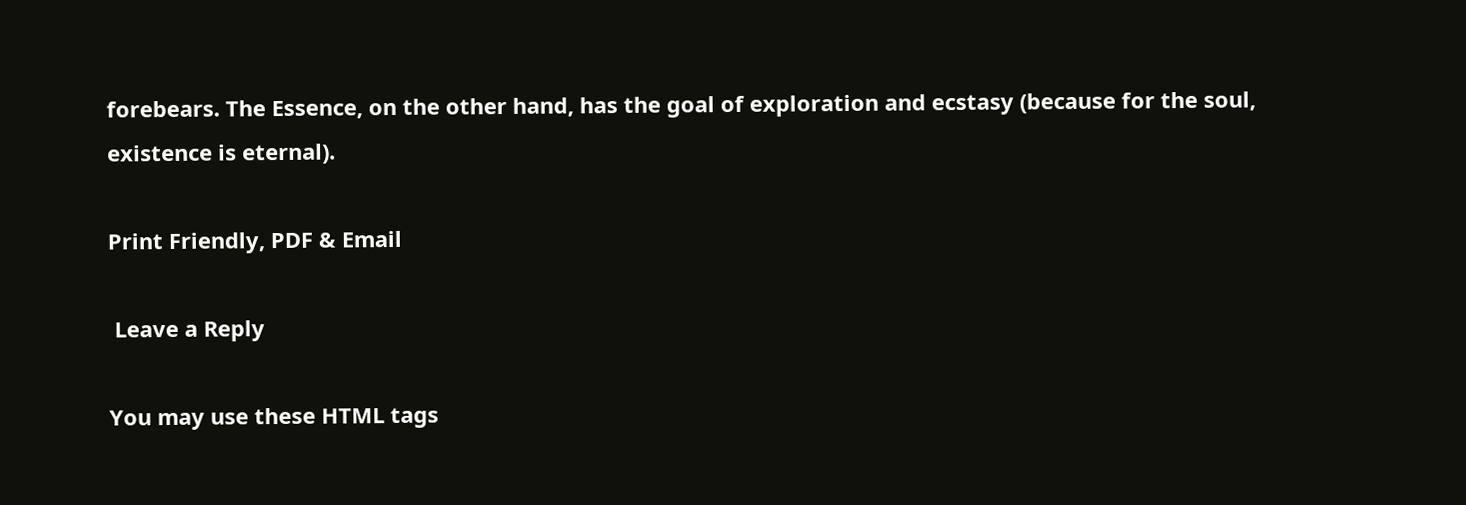forebears. The Essence, on the other hand, has the goal of exploration and ecstasy (because for the soul, existence is eternal).

Print Friendly, PDF & Email

 Leave a Reply

You may use these HTML tags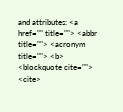and attributes: <a href="" title=""> <abbr title=""> <acronym title=""> <b> <blockquote cite=""> <cite>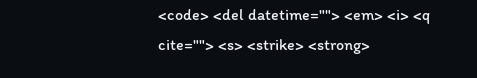<code> <del datetime=""> <em> <i> <q cite=""> <s> <strike> <strong>